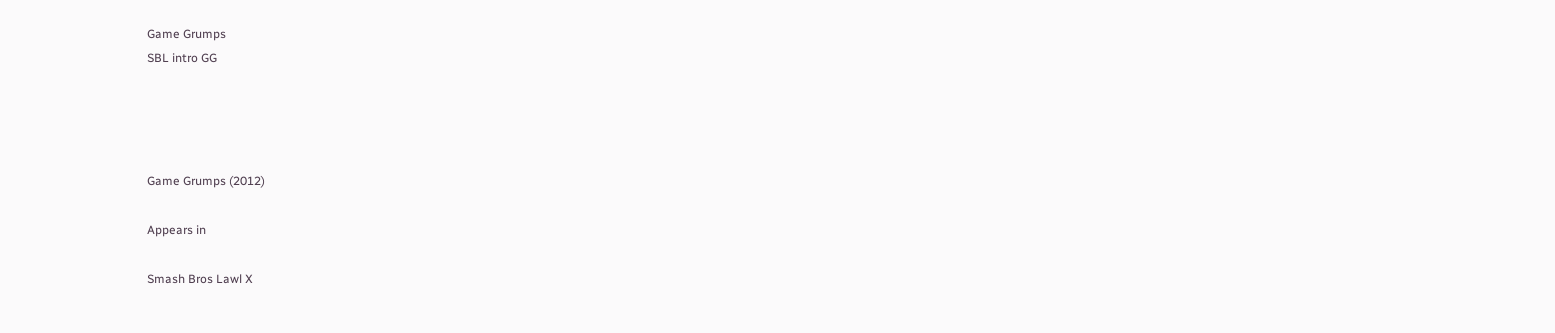Game Grumps
SBL intro GG




Game Grumps (2012)

Appears in

Smash Bros Lawl X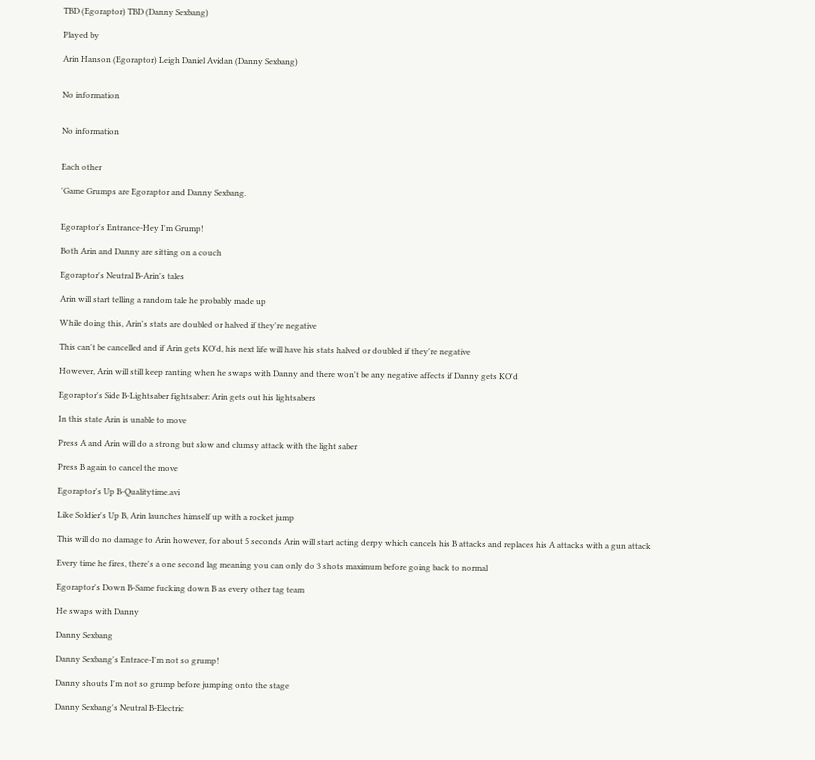TBD (Egoraptor) TBD (Danny Sexbang)

Played by

Arin Hanson (Egoraptor) Leigh Daniel Avidan (Danny Sexbang)


No information


No information


Each other

'Game Grumps are Egoraptor and Danny Sexbang.


Egoraptor's Entrance-Hey I'm Grump!

Both Arin and Danny are sitting on a couch

Egoraptor's Neutral B-Arin's tales

Arin will start telling a random tale he probably made up

While doing this, Arin's stats are doubled or halved if they're negative

This can't be cancelled and if Arin gets KO'd, his next life will have his stats halved or doubled if they're negative

However, Arin will still keep ranting when he swaps with Danny and there won't be any negative affects if Danny gets KO'd

Egoraptor's Side B-Lightsaber fightsaber: Arin gets out his lightsabers

In this state Arin is unable to move

Press A and Arin will do a strong but slow and clumsy attack with the light saber

Press B again to cancel the move

Egoraptor's Up B-Qualitytime.avi

Like Soldier's Up B, Arin launches himself up with a rocket jump

This will do no damage to Arin however, for about 5 seconds Arin will start acting derpy which cancels his B attacks and replaces his A attacks with a gun attack

Every time he fires, there's a one second lag meaning you can only do 3 shots maximum before going back to normal

Egoraptor's Down B-Same fucking down B as every other tag team

He swaps with Danny

Danny Sexbang

Danny Sexbang's Entrace-I'm not so grump!

Danny shouts I'm not so grump before jumping onto the stage

Danny Sexbang's Neutral B-Electric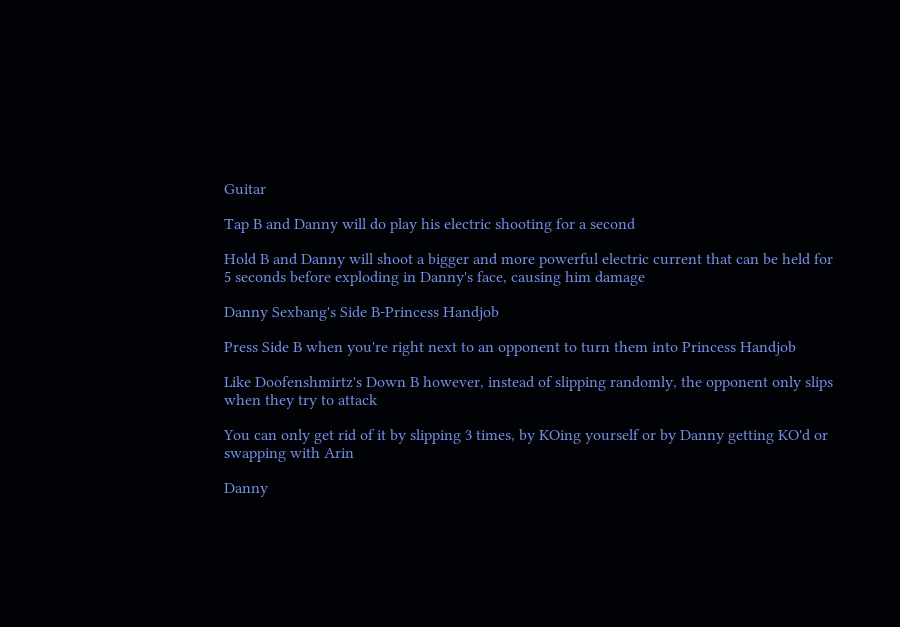Guitar

Tap B and Danny will do play his electric shooting for a second

Hold B and Danny will shoot a bigger and more powerful electric current that can be held for 5 seconds before exploding in Danny's face, causing him damage

Danny Sexbang's Side B-Princess Handjob

Press Side B when you're right next to an opponent to turn them into Princess Handjob

Like Doofenshmirtz's Down B however, instead of slipping randomly, the opponent only slips when they try to attack

You can only get rid of it by slipping 3 times, by KOing yourself or by Danny getting KO'd or swapping with Arin

Danny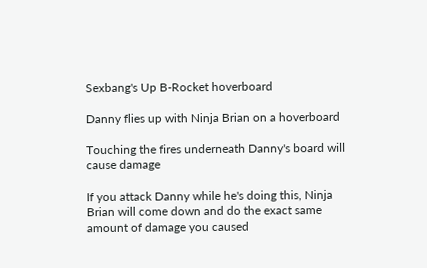Sexbang's Up B-Rocket hoverboard

Danny flies up with Ninja Brian on a hoverboard

Touching the fires underneath Danny's board will cause damage

If you attack Danny while he's doing this, Ninja Brian will come down and do the exact same amount of damage you caused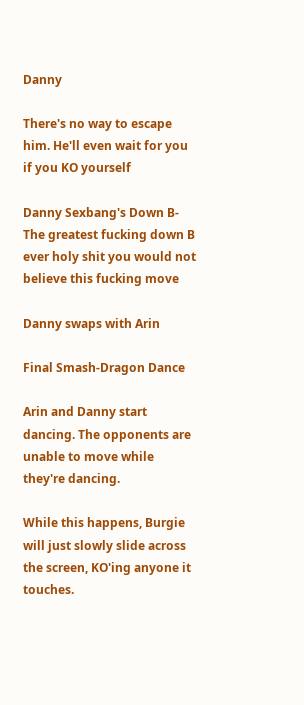Danny

There's no way to escape him. He'll even wait for you if you KO yourself

Danny Sexbang's Down B-The greatest fucking down B ever holy shit you would not believe this fucking move

Danny swaps with Arin

Final Smash-Dragon Dance

Arin and Danny start dancing. The opponents are unable to move while they're dancing.

While this happens, Burgie will just slowly slide across the screen, KO'ing anyone it touches.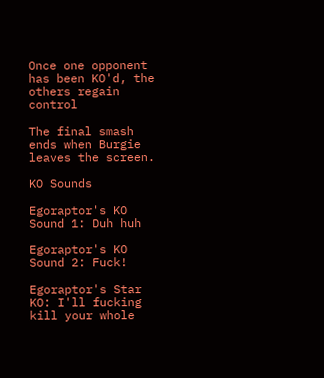Once one opponent has been KO'd, the others regain control

The final smash ends when Burgie leaves the screen.

KO Sounds

Egoraptor's KO Sound 1: Duh huh

Egoraptor's KO Sound 2: Fuck!

Egoraptor's Star KO: I'll fucking kill your whole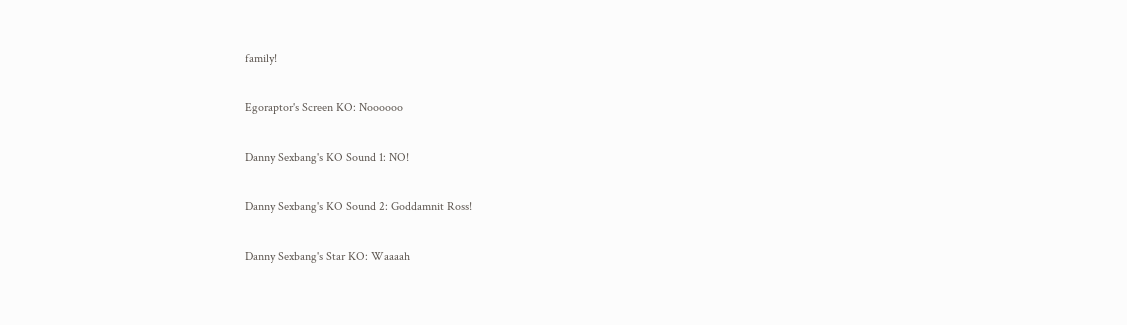family!

Egoraptor's Screen KO: Noooooo

Danny Sexbang's KO Sound 1: NO!

Danny Sexbang's KO Sound 2: Goddamnit Ross!

Danny Sexbang's Star KO: Waaaah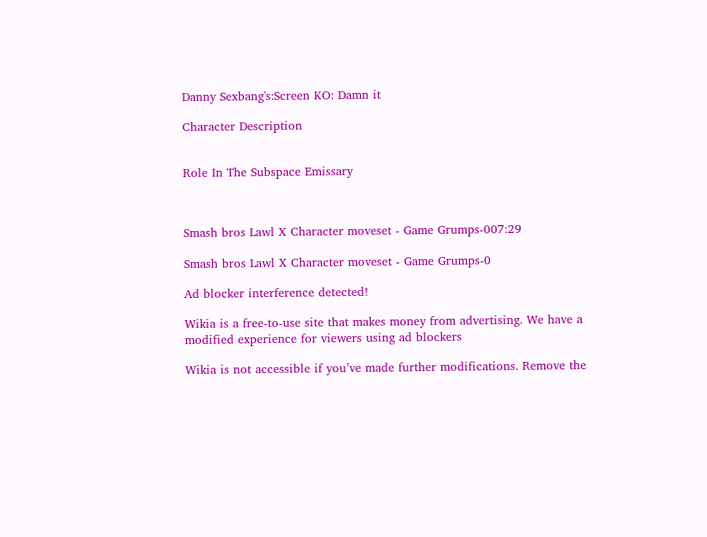Danny Sexbang's:Screen KO: Damn it

Character Description


Role In The Subspace Emissary



Smash bros Lawl X Character moveset - Game Grumps-007:29

Smash bros Lawl X Character moveset - Game Grumps-0

Ad blocker interference detected!

Wikia is a free-to-use site that makes money from advertising. We have a modified experience for viewers using ad blockers

Wikia is not accessible if you’ve made further modifications. Remove the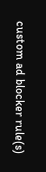custom ad blocker rule(s)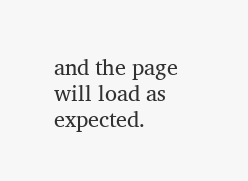and the page will load as expected.